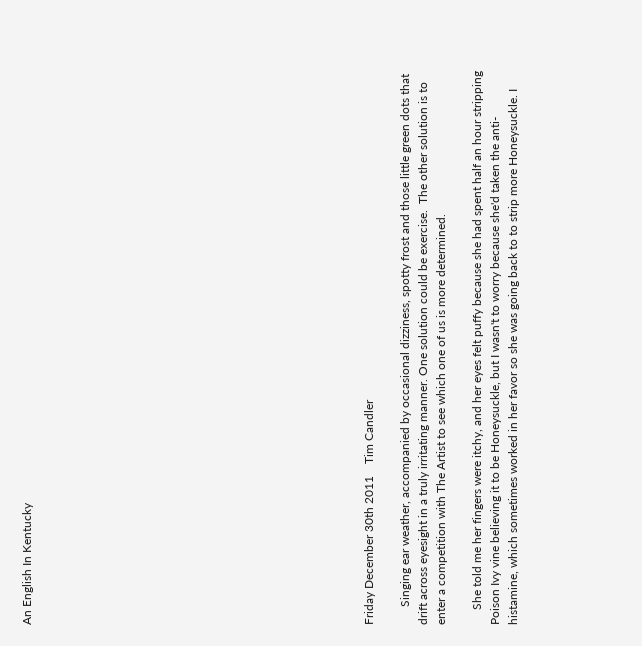An English In Kentucky


















Friday December 30th 2011    Tim Candler

      Singing ear weather, accompanied by occasional dizziness, spotty frost and those little green dots that drift across eyesight in a truly irritating manner. One solution could be exercise.  The other solution is to enter a competition with The Artist to see which one of us is more determined.

     She told me her fingers were itchy, and her eyes felt puffy because she had spent half an hour stripping Poison Ivy vine believing it to be Honeysuckle, but I wasn't to worry because she'd taken the anti-histamine, which sometimes worked in her favor so she was going back to to strip more Honeysuckle. I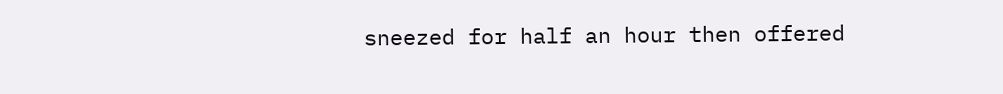sneezed for half an hour then offered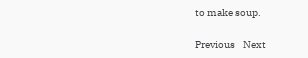to make soup.

Previous    Next